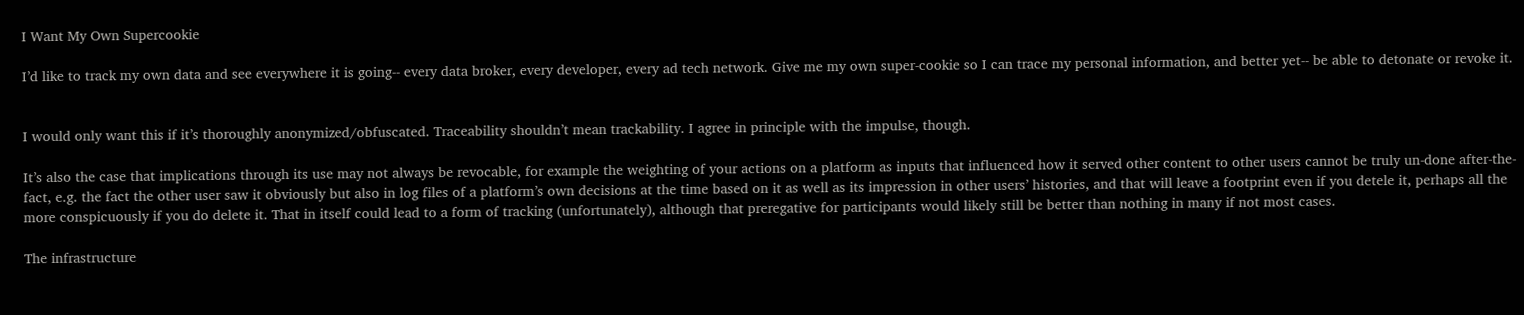I Want My Own Supercookie

I’d like to track my own data and see everywhere it is going-- every data broker, every developer, every ad tech network. Give me my own super-cookie so I can trace my personal information, and better yet-- be able to detonate or revoke it.


I would only want this if it’s thoroughly anonymized/obfuscated. Traceability shouldn’t mean trackability. I agree in principle with the impulse, though.

It’s also the case that implications through its use may not always be revocable, for example the weighting of your actions on a platform as inputs that influenced how it served other content to other users cannot be truly un-done after-the-fact, e.g. the fact the other user saw it obviously but also in log files of a platform’s own decisions at the time based on it as well as its impression in other users’ histories, and that will leave a footprint even if you detele it, perhaps all the more conspicuously if you do delete it. That in itself could lead to a form of tracking (unfortunately), although that preregative for participants would likely still be better than nothing in many if not most cases.

The infrastructure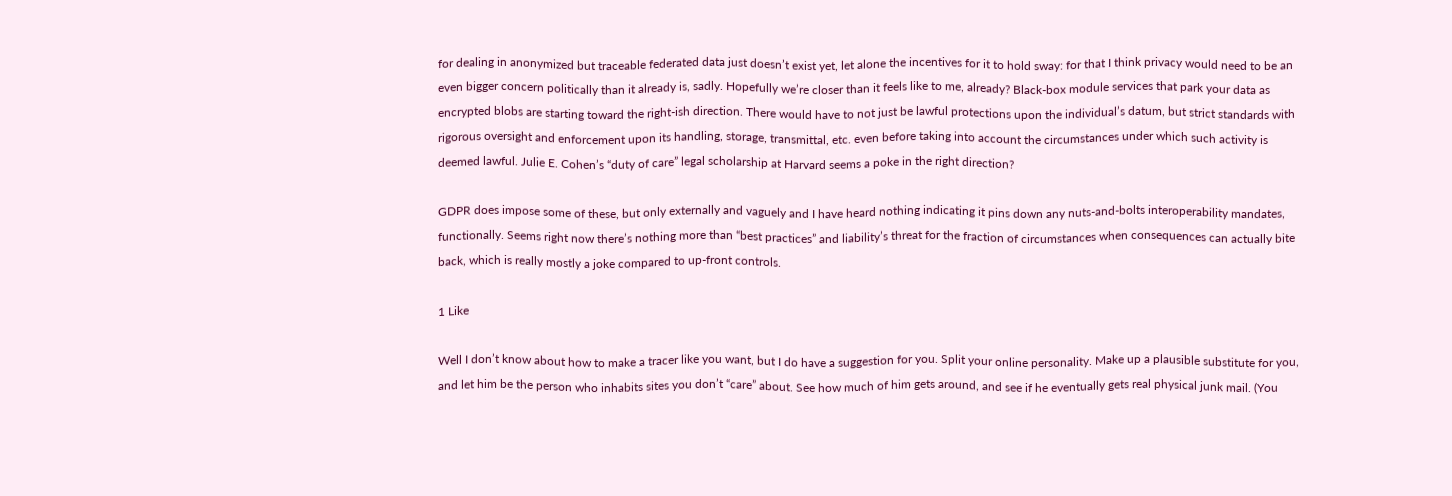for dealing in anonymized but traceable federated data just doesn’t exist yet, let alone the incentives for it to hold sway: for that I think privacy would need to be an even bigger concern politically than it already is, sadly. Hopefully we’re closer than it feels like to me, already? Black-box module services that park your data as encrypted blobs are starting toward the right-ish direction. There would have to not just be lawful protections upon the individual’s datum, but strict standards with rigorous oversight and enforcement upon its handling, storage, transmittal, etc. even before taking into account the circumstances under which such activity is deemed lawful. Julie E. Cohen’s “duty of care” legal scholarship at Harvard seems a poke in the right direction?

GDPR does impose some of these, but only externally and vaguely and I have heard nothing indicating it pins down any nuts-and-bolts interoperability mandates, functionally. Seems right now there’s nothing more than “best practices” and liability’s threat for the fraction of circumstances when consequences can actually bite back, which is really mostly a joke compared to up-front controls.

1 Like

Well I don’t know about how to make a tracer like you want, but I do have a suggestion for you. Split your online personality. Make up a plausible substitute for you, and let him be the person who inhabits sites you don’t “care” about. See how much of him gets around, and see if he eventually gets real physical junk mail. (You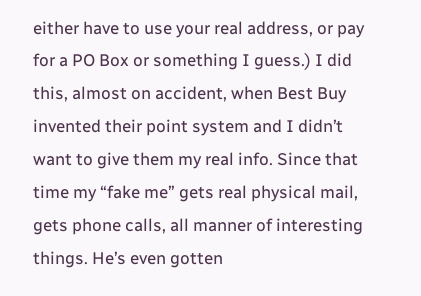either have to use your real address, or pay for a PO Box or something I guess.) I did this, almost on accident, when Best Buy invented their point system and I didn’t want to give them my real info. Since that time my “fake me” gets real physical mail, gets phone calls, all manner of interesting things. He’s even gotten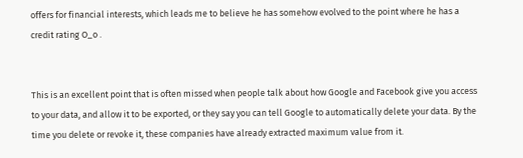offers for financial interests, which leads me to believe he has somehow evolved to the point where he has a credit rating O_o .


This is an excellent point that is often missed when people talk about how Google and Facebook give you access to your data, and allow it to be exported, or they say you can tell Google to automatically delete your data. By the time you delete or revoke it, these companies have already extracted maximum value from it.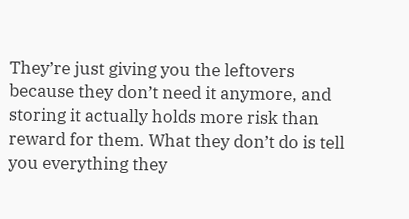They’re just giving you the leftovers because they don’t need it anymore, and storing it actually holds more risk than reward for them. What they don’t do is tell you everything they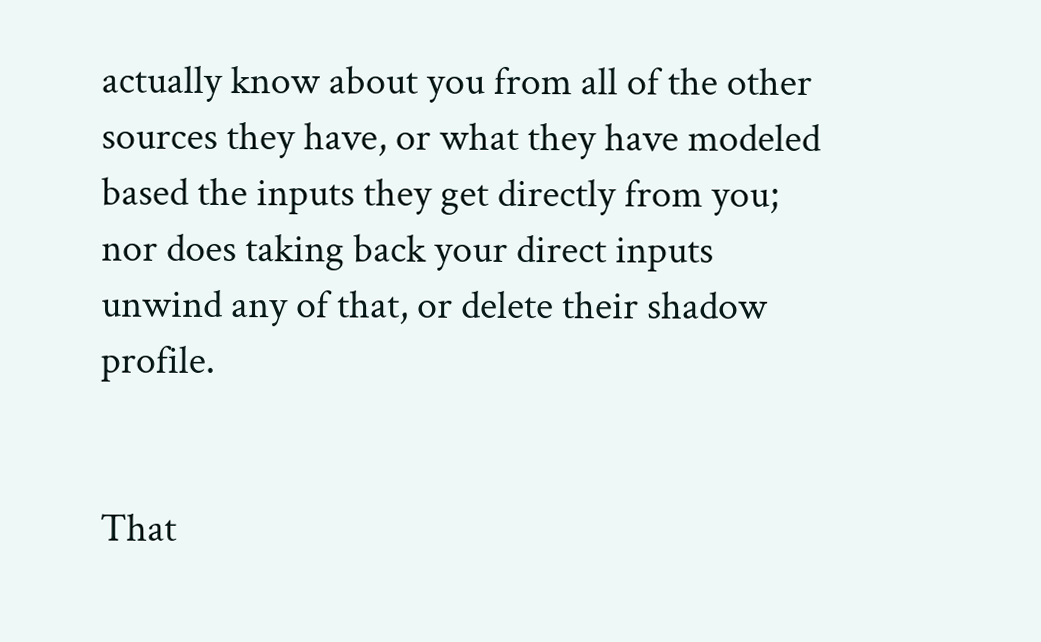actually know about you from all of the other sources they have, or what they have modeled based the inputs they get directly from you; nor does taking back your direct inputs unwind any of that, or delete their shadow profile.


That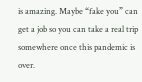is amazing. Maybe “fake you” can get a job so you can take a real trip somewhere once this pandemic is over.